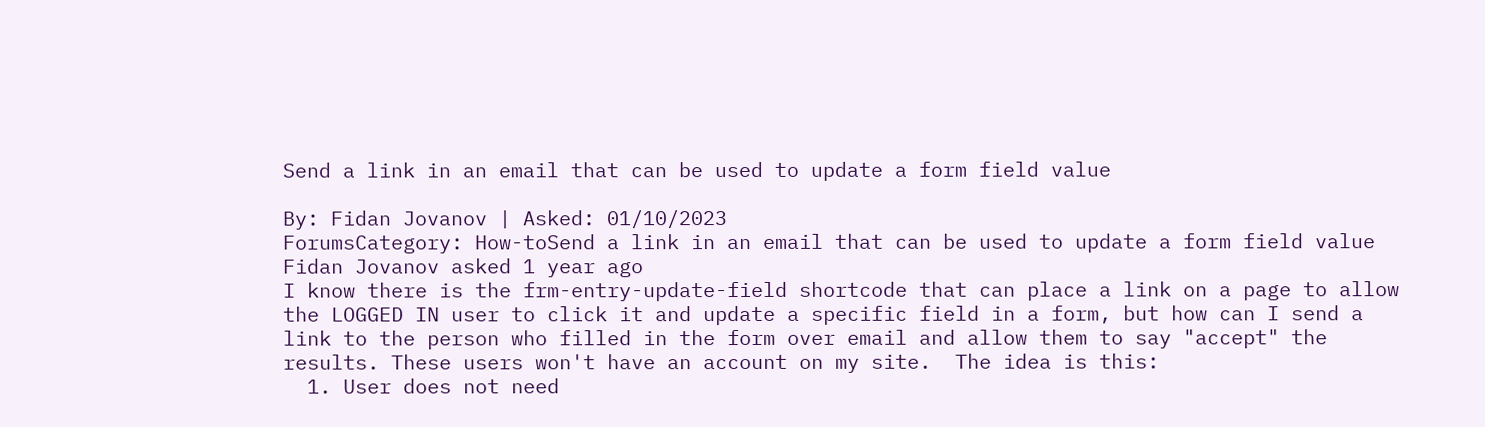Send a link in an email that can be used to update a form field value

By: Fidan Jovanov | Asked: 01/10/2023
ForumsCategory: How-toSend a link in an email that can be used to update a form field value
Fidan Jovanov asked 1 year ago
I know there is the frm-entry-update-field shortcode that can place a link on a page to allow the LOGGED IN user to click it and update a specific field in a form, but how can I send a link to the person who filled in the form over email and allow them to say "accept" the results. These users won't have an account on my site.  The idea is this:
  1. User does not need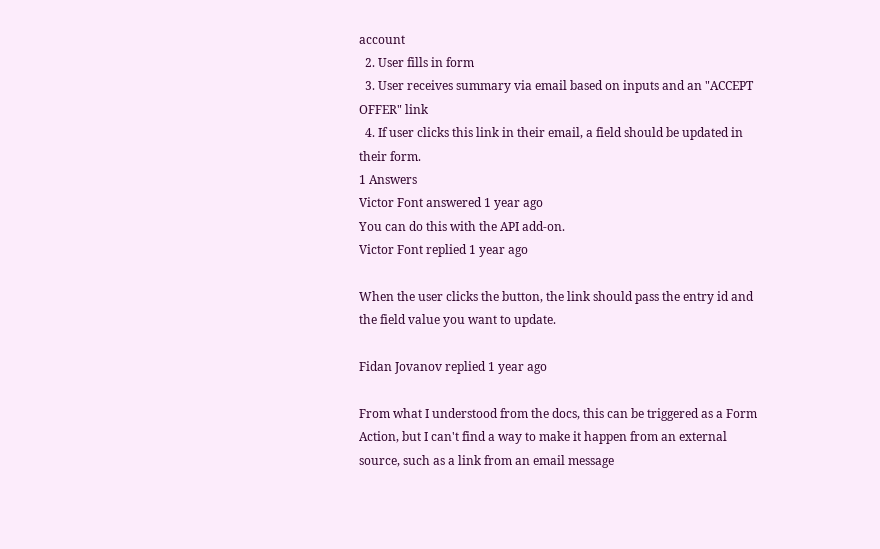account
  2. User fills in form
  3. User receives summary via email based on inputs and an "ACCEPT OFFER" link
  4. If user clicks this link in their email, a field should be updated in their form.
1 Answers
Victor Font answered 1 year ago
You can do this with the API add-on.
Victor Font replied 1 year ago

When the user clicks the button, the link should pass the entry id and the field value you want to update.

Fidan Jovanov replied 1 year ago

From what I understood from the docs, this can be triggered as a Form Action, but I can't find a way to make it happen from an external source, such as a link from an email message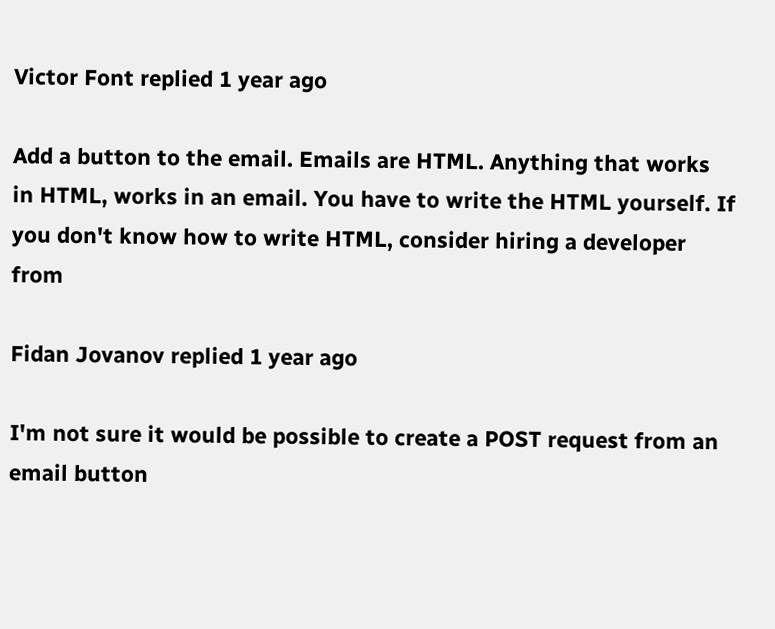Victor Font replied 1 year ago

Add a button to the email. Emails are HTML. Anything that works in HTML, works in an email. You have to write the HTML yourself. If you don't know how to write HTML, consider hiring a developer from

Fidan Jovanov replied 1 year ago

I'm not sure it would be possible to create a POST request from an email button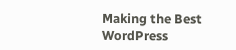Making the Best WordPress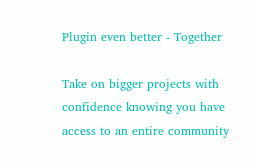Plugin even better - Together

Take on bigger projects with confidence knowing you have access to an entire community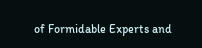of Formidable Experts and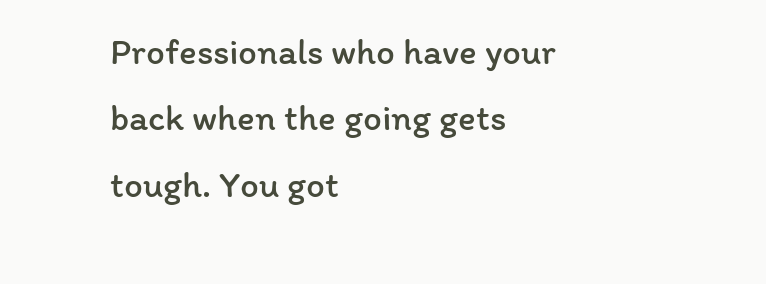Professionals who have your back when the going gets tough. You got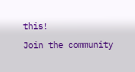this!
Join the community